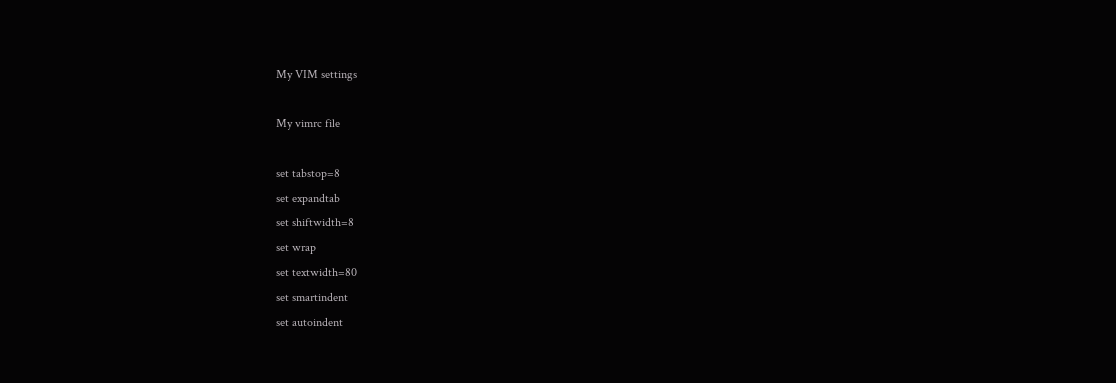My VIM settings

My vimrc file

set tabstop=8
set expandtab
set shiftwidth=8
set wrap
set textwidth=80
set smartindent
set autoindent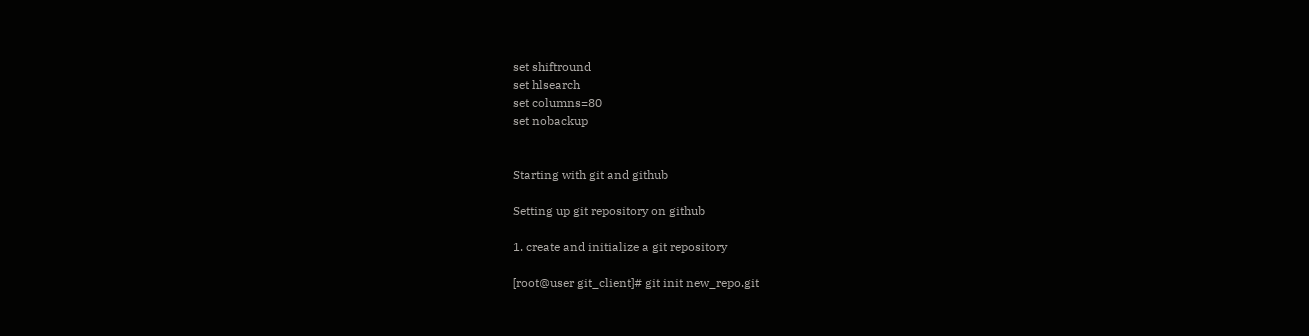set shiftround
set hlsearch
set columns=80
set nobackup


Starting with git and github

Setting up git repository on github

1. create and initialize a git repository

[root@user git_client]# git init new_repo.git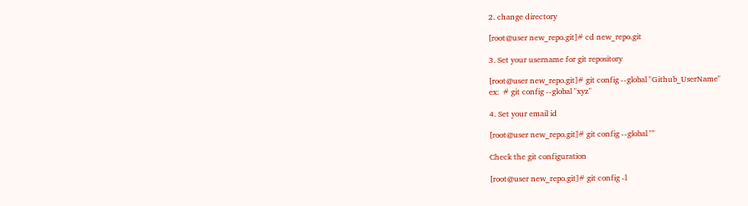2. change directory

[root@user new_repo.git]# cd new_repo.git

3. Set your username for git repository

[root@user new_repo.git]# git config --global "Github_UserName"
ex:  # git config --global "xyz"

4. Set your email id

[root@user new_repo.git]# git config --global ""

Check the git configuration

[root@user new_repo.git]# git config -l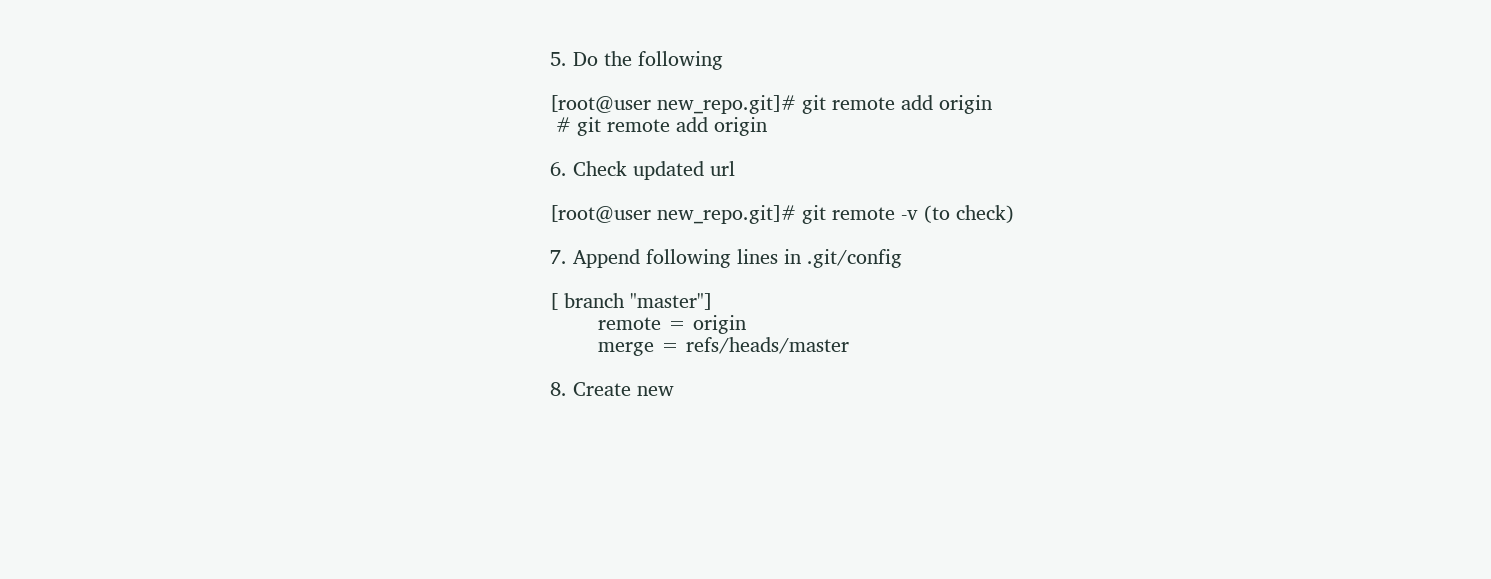5. Do the following

[root@user new_repo.git]# git remote add origin
 # git remote add origin

6. Check updated url

[root@user new_repo.git]# git remote -v (to check)

7. Append following lines in .git/config

[ branch "master"]
        remote = origin
        merge = refs/heads/master

8. Create new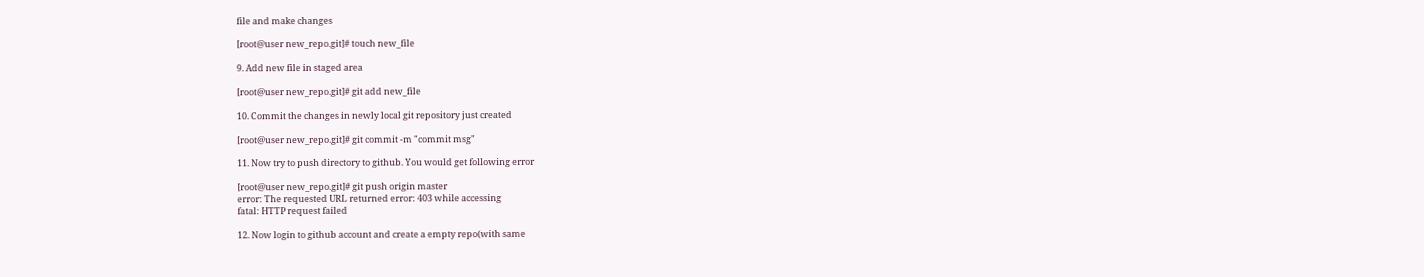file and make changes

[root@user new_repo.git]# touch new_file

9. Add new file in staged area

[root@user new_repo.git]# git add new_file

10. Commit the changes in newly local git repository just created

[root@user new_repo.git]# git commit -m "commit msg"

11. Now try to push directory to github. You would get following error

[root@user new_repo.git]# git push origin master
error: The requested URL returned error: 403 while accessing
fatal: HTTP request failed

12. Now login to github account and create a empty repo(with same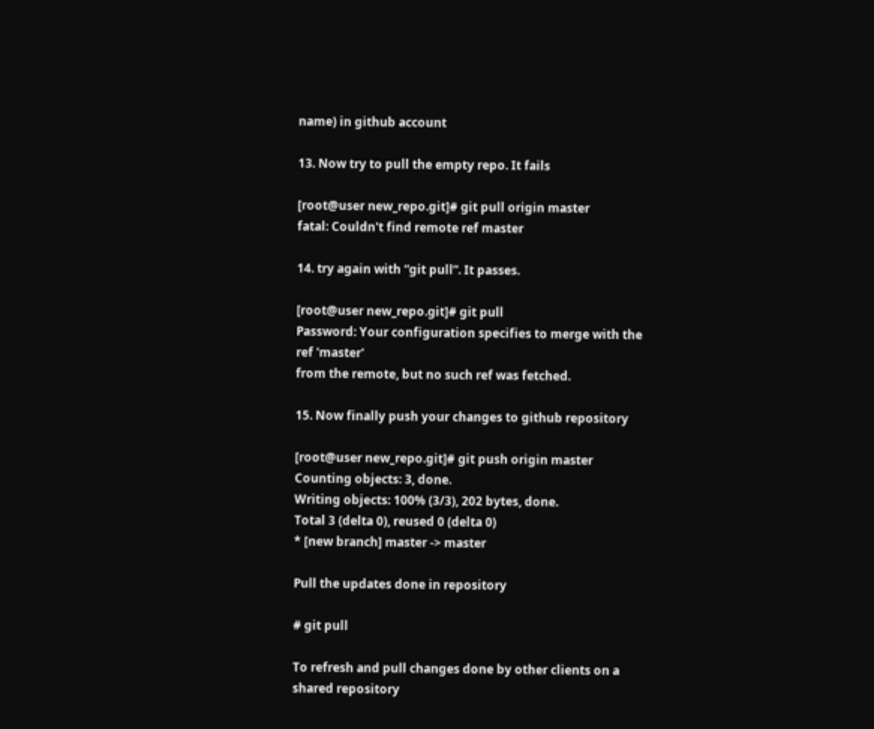name) in github account

13. Now try to pull the empty repo. It fails

[root@user new_repo.git]# git pull origin master
fatal: Couldn't find remote ref master

14. try again with “git pull”. It passes.

[root@user new_repo.git]# git pull
Password: Your configuration specifies to merge with the ref 'master'
from the remote, but no such ref was fetched.

15. Now finally push your changes to github repository

[root@user new_repo.git]# git push origin master
Counting objects: 3, done.
Writing objects: 100% (3/3), 202 bytes, done.
Total 3 (delta 0), reused 0 (delta 0)
* [new branch] master -> master

Pull the updates done in repository

# git pull

To refresh and pull changes done by other clients on a shared repository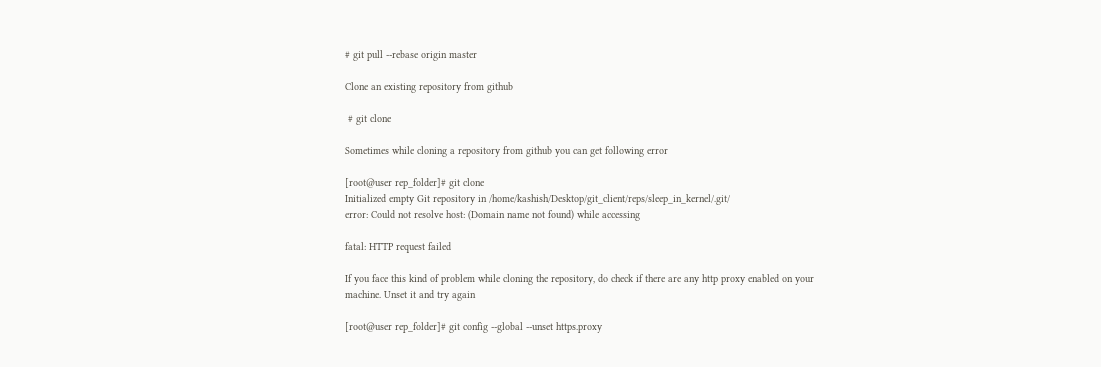# git pull --rebase origin master

Clone an existing repository from github

 # git clone

Sometimes while cloning a repository from github you can get following error

[root@user rep_folder]# git clone
Initialized empty Git repository in /home/kashish/Desktop/git_client/reps/sleep_in_kernel/.git/
error: Could not resolve host: (Domain name not found) while accessing

fatal: HTTP request failed

If you face this kind of problem while cloning the repository, do check if there are any http proxy enabled on your machine. Unset it and try again

[root@user rep_folder]# git config --global --unset https.proxy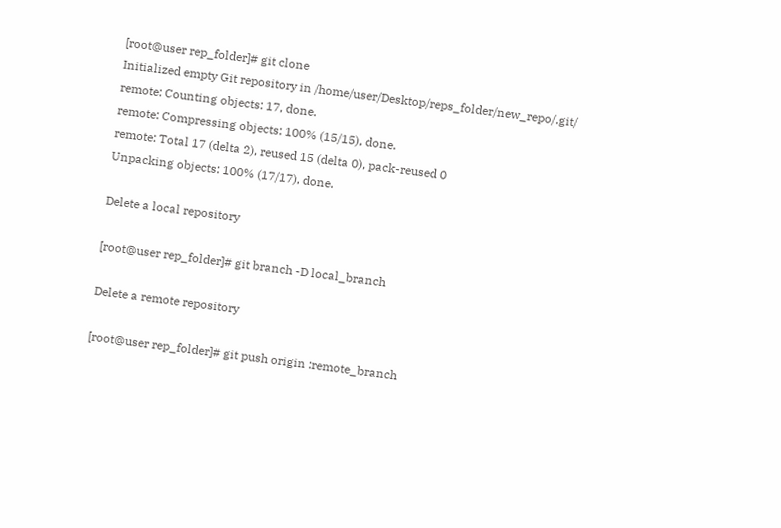[root@user rep_folder]# git clone
Initialized empty Git repository in /home/user/Desktop/reps_folder/new_repo/.git/
remote: Counting objects: 17, done.
remote: Compressing objects: 100% (15/15), done.
remote: Total 17 (delta 2), reused 15 (delta 0), pack-reused 0
Unpacking objects: 100% (17/17), done.

Delete a local repository

[root@user rep_folder]# git branch -D local_branch

Delete a remote repository

[root@user rep_folder]# git push origin :remote_branch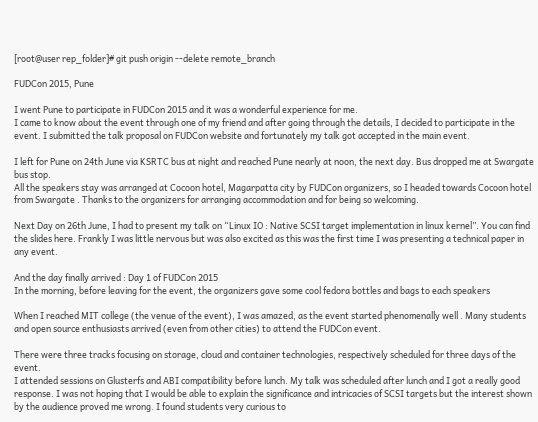[root@user rep_folder]# git push origin --delete remote_branch

FUDCon 2015, Pune

I went Pune to participate in FUDCon 2015 and it was a wonderful experience for me.
I came to know about the event through one of my friend and after going through the details, I decided to participate in the event. I submitted the talk proposal on FUDCon website and fortunately my talk got accepted in the main event.

I left for Pune on 24th June via KSRTC bus at night and reached Pune nearly at noon, the next day. Bus dropped me at Swargate bus stop.
All the speakers stay was arranged at Cocoon hotel, Magarpatta city by FUDCon organizers, so I headed towards Cocoon hotel from Swargate . Thanks to the organizers for arranging accommodation and for being so welcoming.

Next Day on 26th June, I had to present my talk on “Linux IO : Native SCSI target implementation in linux kernel”. You can find the slides here. Frankly I was little nervous but was also excited as this was the first time I was presenting a technical paper in any event.

And the day finally arrived : Day 1 of FUDCon 2015
In the morning, before leaving for the event, the organizers gave some cool fedora bottles and bags to each speakers

When I reached MIT college (the venue of the event), I was amazed, as the event started phenomenally well . Many students and open source enthusiasts arrived (even from other cities) to attend the FUDCon event.

There were three tracks focusing on storage, cloud and container technologies, respectively scheduled for three days of the event.
I attended sessions on Glusterfs and ABI compatibility before lunch. My talk was scheduled after lunch and I got a really good response. I was not hoping that I would be able to explain the significance and intricacies of SCSI targets but the interest shown by the audience proved me wrong. I found students very curious to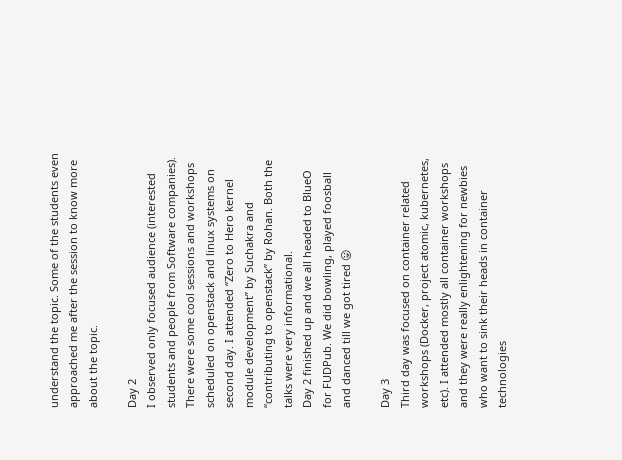understand the topic. Some of the students even approached me after the session to know more about the topic.

Day 2
I observed only focused audience (interested students and people from Software companies). There were some cool sessions and workshops scheduled on openstack and linux systems on second day. I attended “Zero to Hero kernel module development” by Suchakra and “contributing to openstack” by Rohan. Both the talks were very informational.
Day 2 finished up and we all headed to BlueO for FUDPub. We did bowling, played foosball and danced till we got tired 😛

Day 3
Third day was focused on container related workshops (Docker, project atomic, kubernetes, etc). I attended mostly all container workshops and they were really enlightening for newbies who want to sink their heads in container technologies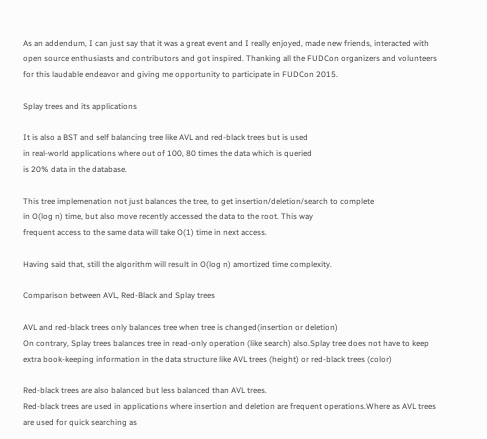As an addendum, I can just say that it was a great event and I really enjoyed, made new friends, interacted with open source enthusiasts and contributors and got inspired. Thanking all the FUDCon organizers and volunteers for this laudable endeavor and giving me opportunity to participate in FUDCon 2015.

Splay trees and its applications

It is also a BST and self balancing tree like AVL and red-black trees but is used
in real-world applications where out of 100, 80 times the data which is queried
is 20% data in the database.

This tree implemenation not just balances the tree, to get insertion/deletion/search to complete
in O(log n) time, but also move recently accessed the data to the root. This way
frequent access to the same data will take O(1) time in next access.

Having said that, still the algorithm will result in O(log n) amortized time complexity.

Comparison between AVL, Red-Black and Splay trees

AVL and red-black trees only balances tree when tree is changed(insertion or deletion)
On contrary, Splay trees balances tree in read-only operation (like search) also.Splay tree does not have to keep extra book-keeping information in the data structure like AVL trees (height) or red-black trees (color)

Red-black trees are also balanced but less balanced than AVL trees.
Red-black trees are used in applications where insertion and deletion are frequent operations.Where as AVL trees are used for quick searching as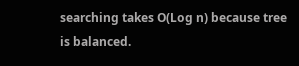searching takes O(Log n) because tree is balanced.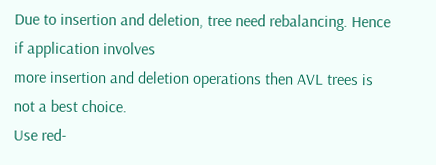Due to insertion and deletion, tree need rebalancing. Hence if application involves
more insertion and deletion operations then AVL trees is not a best choice.
Use red-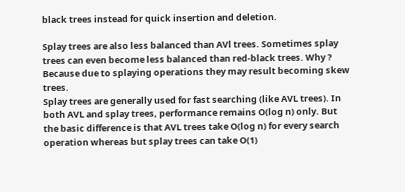black trees instead for quick insertion and deletion.

Splay trees are also less balanced than AVl trees. Sometimes splay trees can even become less balanced than red-black trees. Why ? Because due to splaying operations they may result becoming skew trees.
Splay trees are generally used for fast searching (like AVL trees). In both AVL and splay trees, performance remains O(log n) only. But the basic difference is that AVL trees take O(log n) for every search operation whereas but splay trees can take O(1)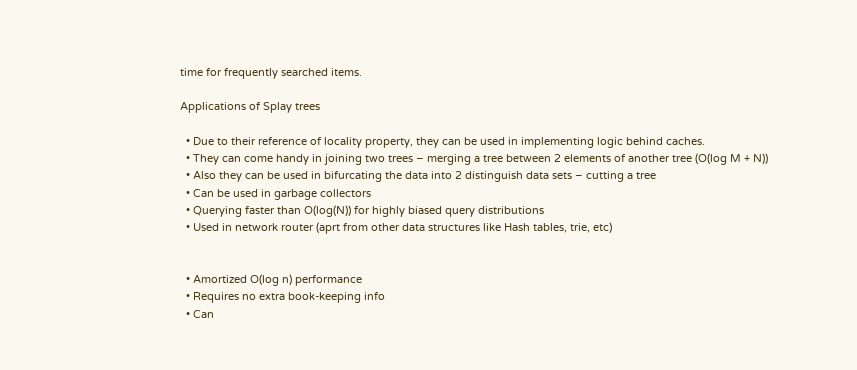time for frequently searched items.

Applications of Splay trees

  • Due to their reference of locality property, they can be used in implementing logic behind caches.
  • They can come handy in joining two trees – merging a tree between 2 elements of another tree (O(log M + N))
  • Also they can be used in bifurcating the data into 2 distinguish data sets – cutting a tree
  • Can be used in garbage collectors
  • Querying faster than O(log(N)) for highly biased query distributions
  • Used in network router (aprt from other data structures like Hash tables, trie, etc)


  • Amortized O(log n) performance
  • Requires no extra book-keeping info
  • Can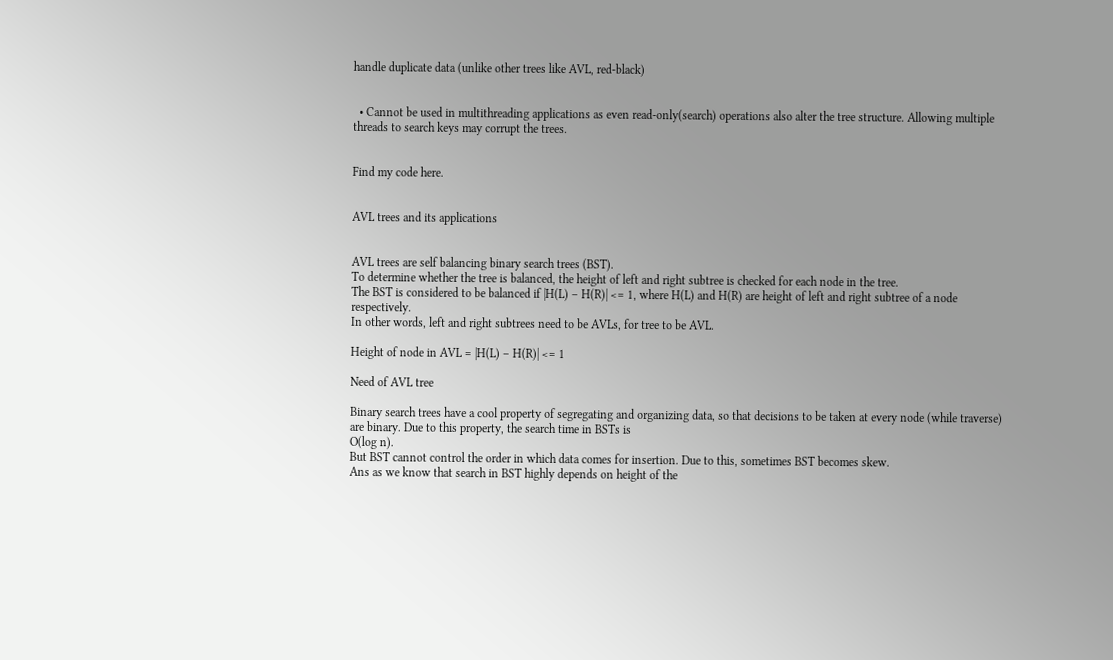handle duplicate data (unlike other trees like AVL, red-black)


  • Cannot be used in multithreading applications as even read-only(search) operations also alter the tree structure. Allowing multiple threads to search keys may corrupt the trees.


Find my code here.


AVL trees and its applications


AVL trees are self balancing binary search trees (BST).
To determine whether the tree is balanced, the height of left and right subtree is checked for each node in the tree.
The BST is considered to be balanced if |H(L) – H(R)| <= 1, where H(L) and H(R) are height of left and right subtree of a node respectively.
In other words, left and right subtrees need to be AVLs, for tree to be AVL.

Height of node in AVL = |H(L) – H(R)| <= 1

Need of AVL tree

Binary search trees have a cool property of segregating and organizing data, so that decisions to be taken at every node (while traverse) are binary. Due to this property, the search time in BSTs is
O(log n).
But BST cannot control the order in which data comes for insertion. Due to this, sometimes BST becomes skew.
Ans as we know that search in BST highly depends on height of the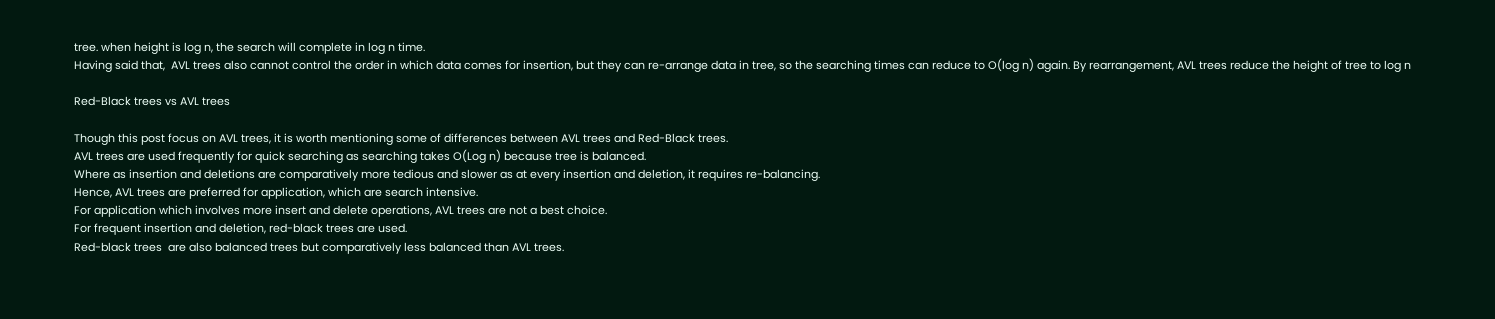tree. when height is log n, the search will complete in log n time.
Having said that,  AVL trees also cannot control the order in which data comes for insertion, but they can re-arrange data in tree, so the searching times can reduce to O(log n) again. By rearrangement, AVL trees reduce the height of tree to log n

Red-Black trees vs AVL trees

Though this post focus on AVL trees, it is worth mentioning some of differences between AVL trees and Red-Black trees.
AVL trees are used frequently for quick searching as searching takes O(Log n) because tree is balanced.
Where as insertion and deletions are comparatively more tedious and slower as at every insertion and deletion, it requires re-balancing.
Hence, AVL trees are preferred for application, which are search intensive.
For application which involves more insert and delete operations, AVL trees are not a best choice.
For frequent insertion and deletion, red-black trees are used.
Red-black trees  are also balanced trees but comparatively less balanced than AVL trees.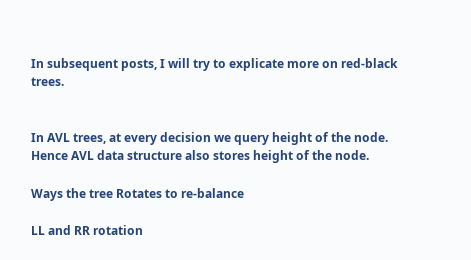In subsequent posts, I will try to explicate more on red-black trees.


In AVL trees, at every decision we query height of the node. Hence AVL data structure also stores height of the node.

Ways the tree Rotates to re-balance

LL and RR rotation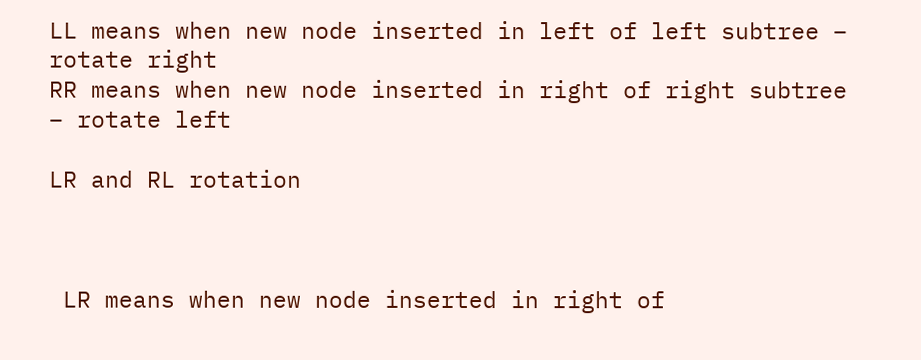LL means when new node inserted in left of left subtree – rotate right
RR means when new node inserted in right of right subtree – rotate left

LR and RL rotation



 LR means when new node inserted in right of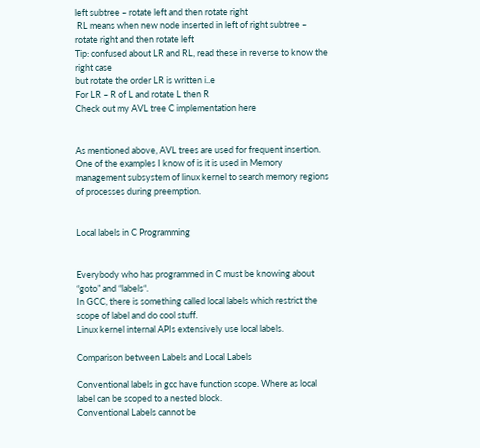left subtree – rotate left and then rotate right
 RL means when new node inserted in left of right subtree – rotate right and then rotate left
Tip: confused about LR and RL, read these in reverse to know the right case
but rotate the order LR is written i..e
For LR – R of L and rotate L then R
Check out my AVL tree C implementation here


As mentioned above, AVL trees are used for frequent insertion. One of the examples I know of is it is used in Memory management subsystem of linux kernel to search memory regions of processes during preemption.


Local labels in C Programming


Everybody who has programmed in C must be knowing about “goto” and “labels“.
In GCC, there is something called local labels which restrict the scope of label and do cool stuff.
Linux kernel internal APIs extensively use local labels.

Comparison between Labels and Local Labels

Conventional labels in gcc have function scope. Where as local label can be scoped to a nested block.
Conventional Labels cannot be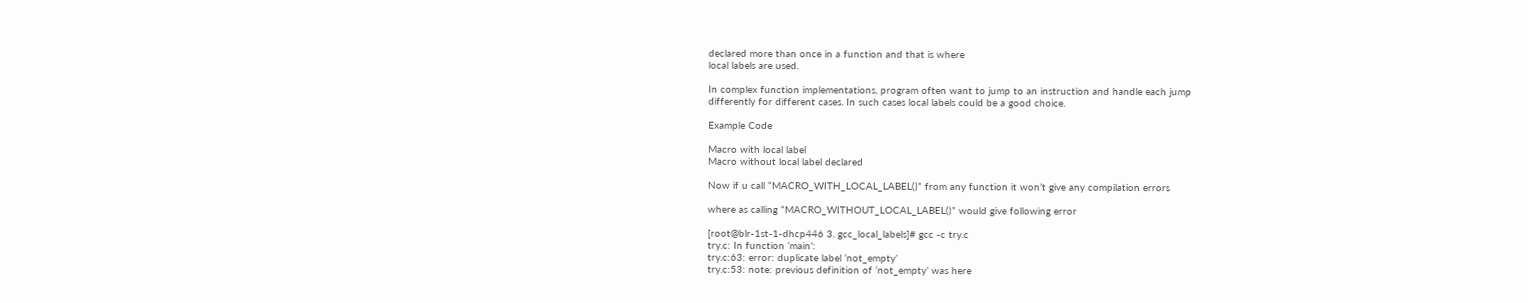declared more than once in a function and that is where
local labels are used.

In complex function implementations, program often want to jump to an instruction and handle each jump
differently for different cases. In such cases local labels could be a good choice.

Example Code

Macro with local label
Macro without local label declared

Now if u call “MACRO_WITH_LOCAL_LABEL()” from any function it won’t give any compilation errors

where as calling “MACRO_WITHOUT_LOCAL_LABEL()” would give following error

[root@blr-1st-1-dhcp446 3. gcc_local_labels]# gcc -c try.c
try.c: In function ‘main’:
try.c:63: error: duplicate label ‘not_empty’
try.c:53: note: previous definition of ‘not_empty’ was here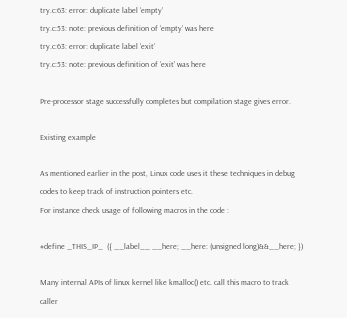try.c:63: error: duplicate label ‘empty’
try.c:53: note: previous definition of ‘empty’ was here
try.c:63: error: duplicate label ‘exit’
try.c:53: note: previous definition of ‘exit’ was here

Pre-processor stage successfully completes but compilation stage gives error.

Existing example

As mentioned earlier in the post, Linux code uses it these techniques in debug codes to keep track of instruction pointers etc.
For instance check usage of following macros in the code :

#define _THIS_IP_  ({ __label__ __here; __here: (unsigned long)&&__here; })

Many internal APIs of linux kernel like kmalloc() etc. call this macro to track caller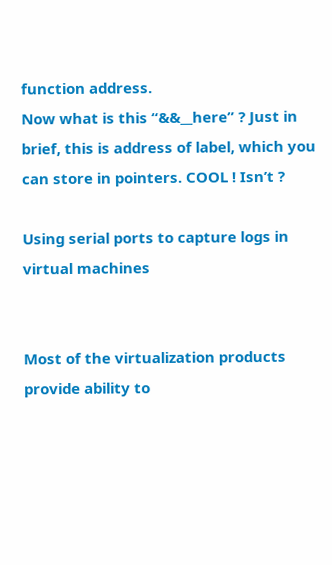function address.
Now what is this “&&__here” ? Just in brief, this is address of label, which you can store in pointers. COOL ! Isn’t ?

Using serial ports to capture logs in virtual machines


Most of the virtualization products provide ability to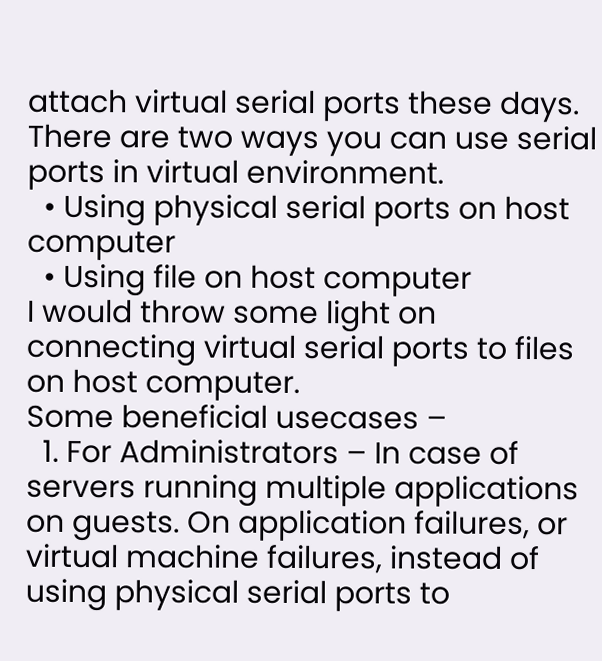attach virtual serial ports these days.
There are two ways you can use serial ports in virtual environment.
  • Using physical serial ports on host computer
  • Using file on host computer
I would throw some light on connecting virtual serial ports to files on host computer.
Some beneficial usecases –
  1. For Administrators – In case of servers running multiple applications on guests. On application failures, or virtual machine failures, instead of using physical serial ports to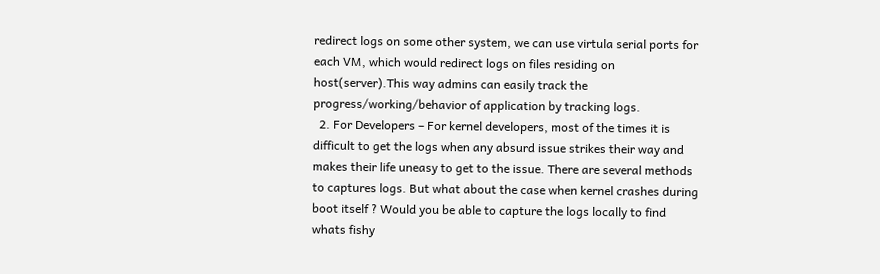redirect logs on some other system, we can use virtula serial ports for each VM, which would redirect logs on files residing on host(server).This way admins can easily track the progress/working/behavior of application by tracking logs.
  2. For Developers – For kernel developers, most of the times it is difficult to get the logs when any absurd issue strikes their way and makes their life uneasy to get to the issue. There are several methods to captures logs. But what about the case when kernel crashes during boot itself ? Would you be able to capture the logs locally to find whats fishy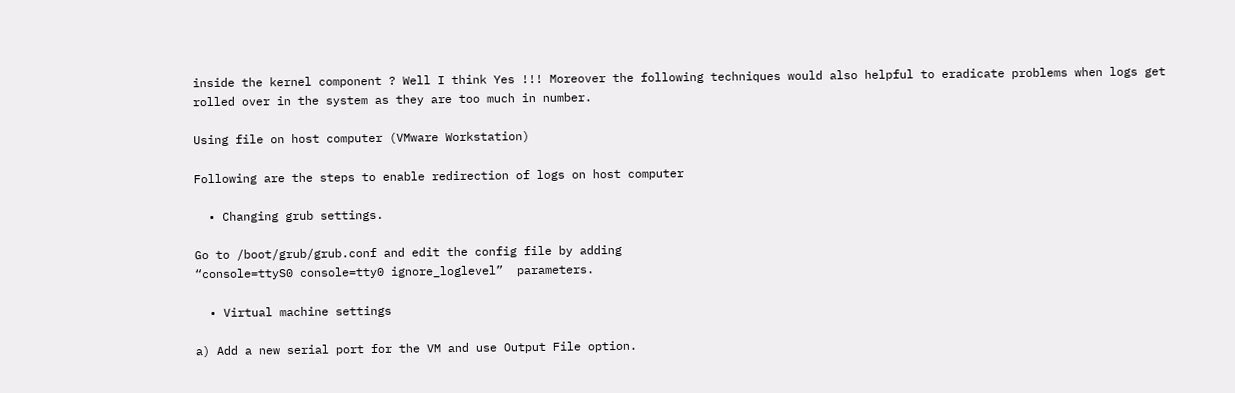inside the kernel component ? Well I think Yes !!! Moreover the following techniques would also helpful to eradicate problems when logs get rolled over in the system as they are too much in number.

Using file on host computer (VMware Workstation)

Following are the steps to enable redirection of logs on host computer

  • Changing grub settings.

Go to /boot/grub/grub.conf and edit the config file by adding
“console=ttyS0 console=tty0 ignore_loglevel”  parameters.

  • Virtual machine settings

a) Add a new serial port for the VM and use Output File option.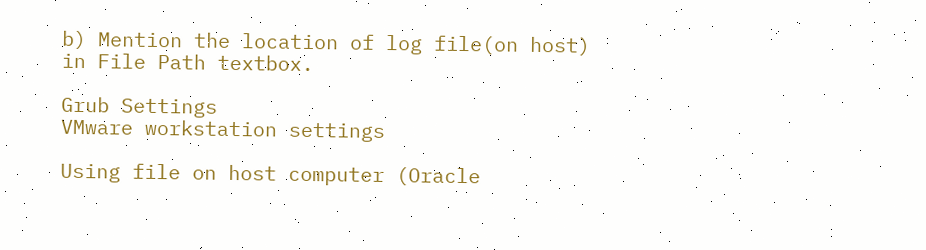b) Mention the location of log file(on host) in File Path textbox.

Grub Settings
VMware workstation settings

Using file on host computer (Oracle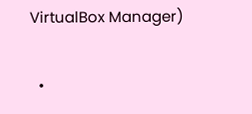VirtualBox Manager)

  •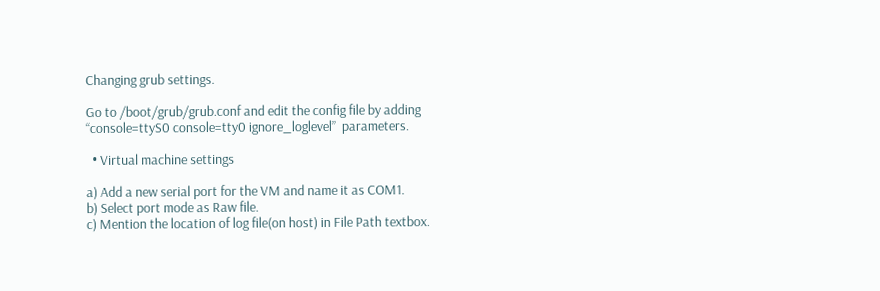Changing grub settings.

Go to /boot/grub/grub.conf and edit the config file by adding
“console=ttyS0 console=tty0 ignore_loglevel”  parameters.

  • Virtual machine settings

a) Add a new serial port for the VM and name it as COM1.
b) Select port mode as Raw file.
c) Mention the location of log file(on host) in File Path textbox.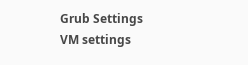Grub Settings
VM settings